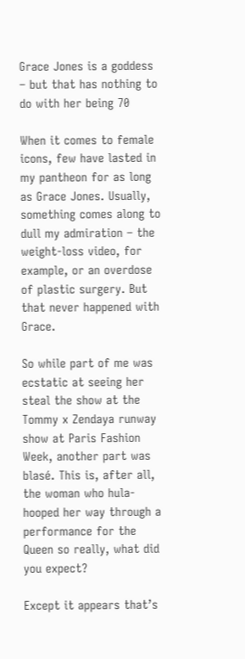Grace Jones is a goddess – but that has nothing to do with her being 70

When it comes to female icons, few have lasted in my pantheon for as long as Grace Jones. Usually, something comes along to dull my admiration – the weight-loss video, for example, or an overdose of plastic surgery. But that never happened with Grace.

So while part of me was ecstatic at seeing her steal the show at the Tommy x Zendaya runway show at Paris Fashion Week, another part was blasé. This is, after all, the woman who hula-hooped her way through a performance for the Queen so really, what did you expect?

Except it appears that’s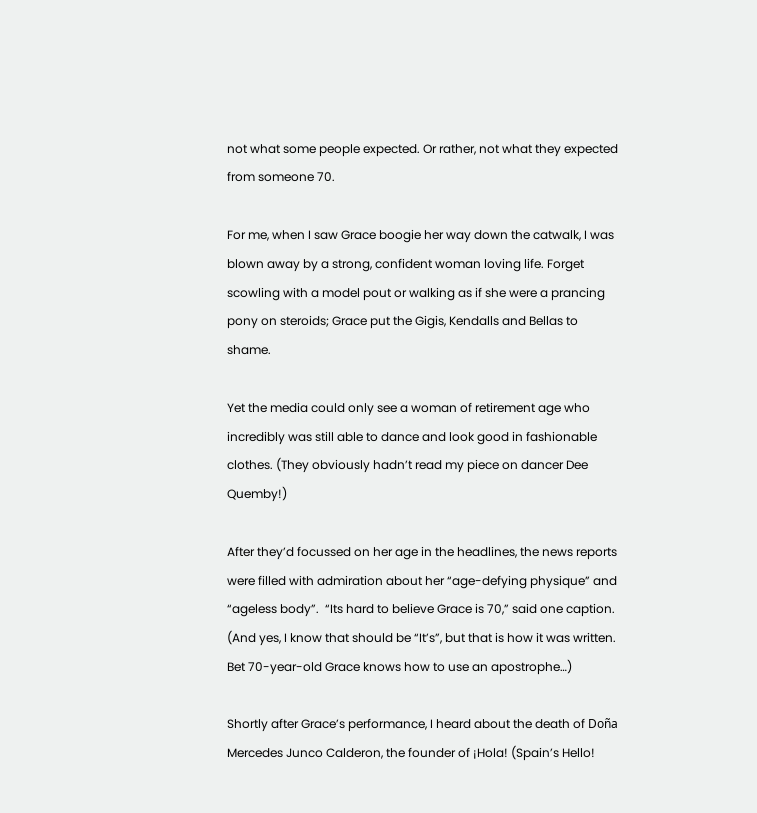not what some people expected. Or rather, not what they expected from someone 70.

For me, when I saw Grace boogie her way down the catwalk, I was blown away by a strong, confident woman loving life. Forget scowling with a model pout or walking as if she were a prancing pony on steroids; Grace put the Gigis, Kendalls and Bellas to shame.

Yet the media could only see a woman of retirement age who incredibly was still able to dance and look good in fashionable clothes. (They obviously hadn’t read my piece on dancer Dee Quemby!)

After they’d focussed on her age in the headlines, the news reports were filled with admiration about her “age-defying physique” and “ageless body”.  “Its hard to believe Grace is 70,” said one caption. (And yes, I know that should be “It’s”, but that is how it was written. Bet 70-year-old Grace knows how to use an apostrophe…)

Shortly after Grace’s performance, I heard about the death of Doña Mercedes Junco Calderon, the founder of ¡Hola! (Spain’s Hello!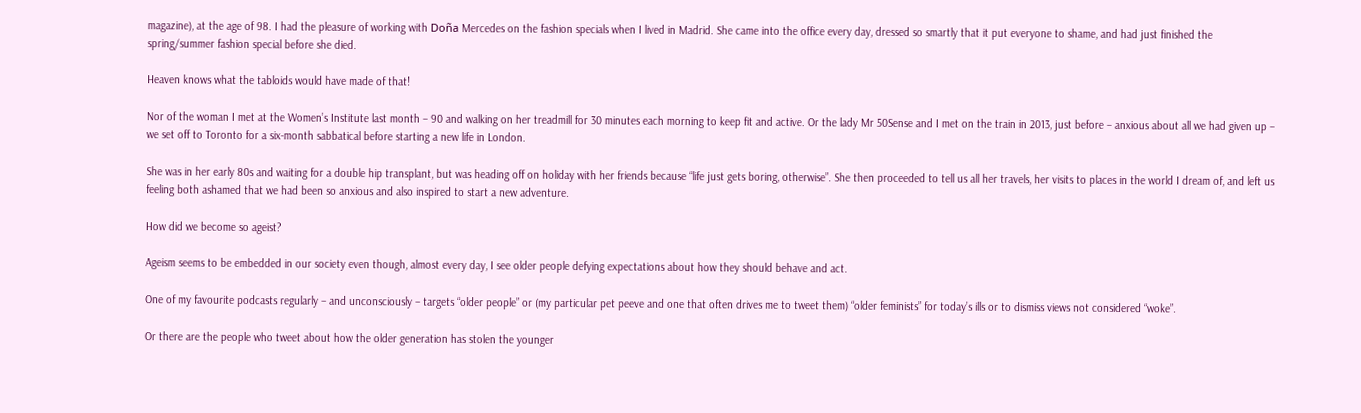magazine), at the age of 98. I had the pleasure of working with Doña Mercedes on the fashion specials when I lived in Madrid. She came into the office every day, dressed so smartly that it put everyone to shame, and had just finished the spring/summer fashion special before she died.

Heaven knows what the tabloids would have made of that!

Nor of the woman I met at the Women’s Institute last month – 90 and walking on her treadmill for 30 minutes each morning to keep fit and active. Or the lady Mr 50Sense and I met on the train in 2013, just before – anxious about all we had given up – we set off to Toronto for a six-month sabbatical before starting a new life in London.

She was in her early 80s and waiting for a double hip transplant, but was heading off on holiday with her friends because “life just gets boring, otherwise”. She then proceeded to tell us all her travels, her visits to places in the world I dream of, and left us feeling both ashamed that we had been so anxious and also inspired to start a new adventure.

How did we become so ageist?

Ageism seems to be embedded in our society even though, almost every day, I see older people defying expectations about how they should behave and act.

One of my favourite podcasts regularly – and unconsciously – targets “older people” or (my particular pet peeve and one that often drives me to tweet them) “older feminists” for today’s ills or to dismiss views not considered “woke”.

Or there are the people who tweet about how the older generation has stolen the younger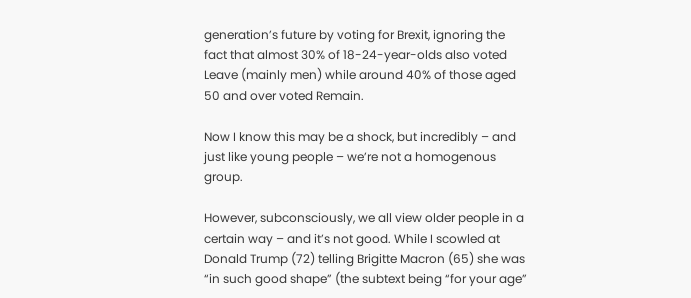generation’s future by voting for Brexit, ignoring the fact that almost 30% of 18-24-year-olds also voted Leave (mainly men) while around 40% of those aged 50 and over voted Remain.

Now I know this may be a shock, but incredibly – and just like young people – we’re not a homogenous group.

However, subconsciously, we all view older people in a certain way – and it’s not good. While I scowled at Donald Trump (72) telling Brigitte Macron (65) she was “in such good shape” (the subtext being “for your age”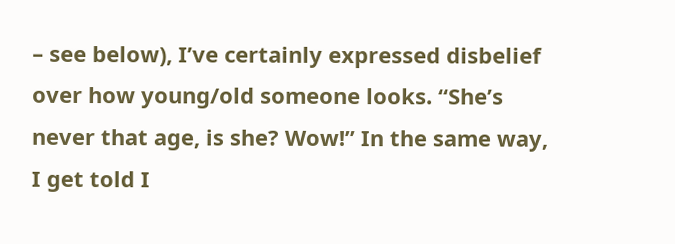– see below), I’ve certainly expressed disbelief over how young/old someone looks. “She’s never that age, is she? Wow!” In the same way, I get told I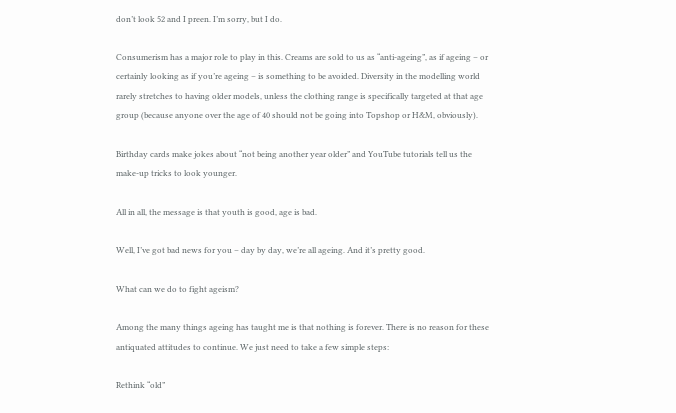don’t look 52 and I preen. I’m sorry, but I do.

Consumerism has a major role to play in this. Creams are sold to us as “anti-ageing”, as if ageing – or certainly looking as if you’re ageing – is something to be avoided. Diversity in the modelling world rarely stretches to having older models, unless the clothing range is specifically targeted at that age group (because anyone over the age of 40 should not be going into Topshop or H&M, obviously).

Birthday cards make jokes about “not being another year older” and YouTube tutorials tell us the make-up tricks to look younger.

All in all, the message is that youth is good, age is bad.

Well, I’ve got bad news for you – day by day, we’re all ageing. And it’s pretty good.

What can we do to fight ageism?

Among the many things ageing has taught me is that nothing is forever. There is no reason for these antiquated attitudes to continue. We just need to take a few simple steps:

Rethink “old”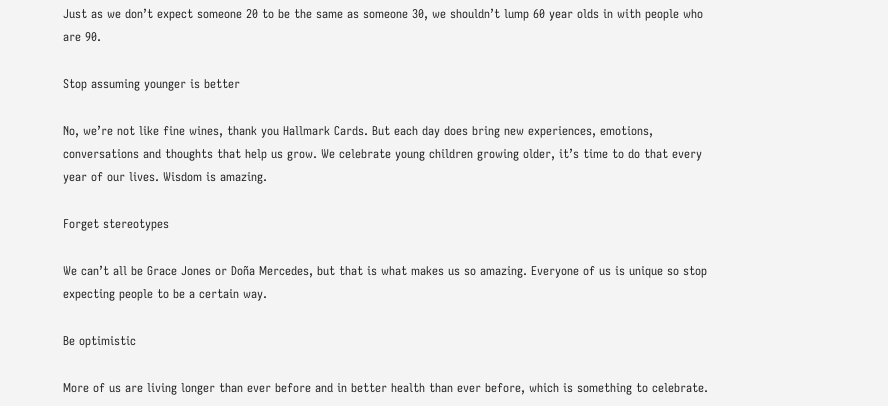Just as we don’t expect someone 20 to be the same as someone 30, we shouldn’t lump 60 year olds in with people who are 90.

Stop assuming younger is better

No, we’re not like fine wines, thank you Hallmark Cards. But each day does bring new experiences, emotions, conversations and thoughts that help us grow. We celebrate young children growing older, it’s time to do that every year of our lives. Wisdom is amazing.

Forget stereotypes

We can’t all be Grace Jones or Doña Mercedes, but that is what makes us so amazing. Everyone of us is unique so stop expecting people to be a certain way.

Be optimistic

More of us are living longer than ever before and in better health than ever before, which is something to celebrate.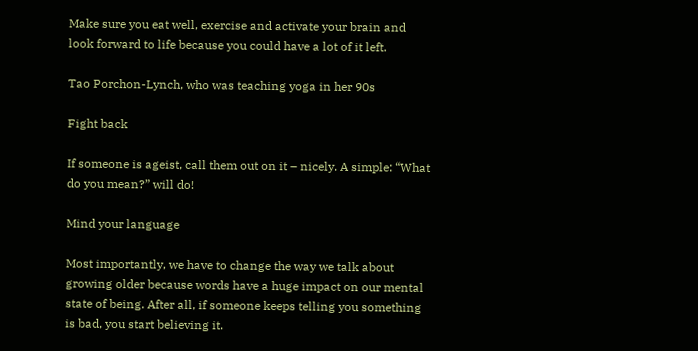Make sure you eat well, exercise and activate your brain and look forward to life because you could have a lot of it left.

Tao Porchon-Lynch, who was teaching yoga in her 90s

Fight back

If someone is ageist, call them out on it – nicely. A simple: “What do you mean?” will do!

Mind your language

Most importantly, we have to change the way we talk about growing older because words have a huge impact on our mental state of being. After all, if someone keeps telling you something is bad, you start believing it.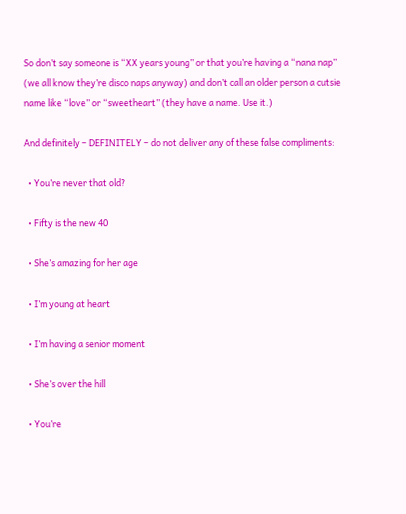So don’t say someone is “XX years young” or that you’re having a “nana nap” (we all know they’re disco naps anyway) and don’t call an older person a cutsie name like “love” or “sweetheart” (they have a name. Use it.)

And definitely – DEFINITELY – do not deliver any of these false compliments:

  • You’re never that old?

  • Fifty is the new 40

  • She’s amazing for her age

  • I’m young at heart

  • I’m having a senior moment

  • She’s over the hill

  • You’re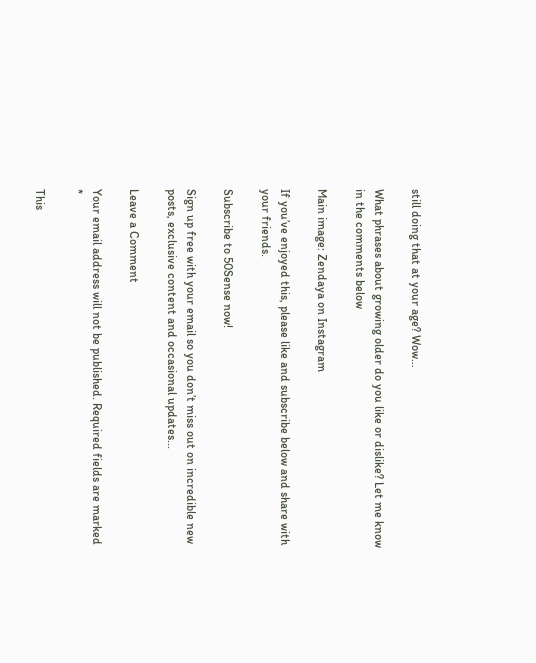still doing that at your age? Wow…

What phrases about growing older do you like or dislike? Let me know in the comments below

Main image: Zendaya on Instagram

If you’ve enjoyed this, please like and subscribe below and share with your friends.

Subscribe to 50Sense now!

Sign up free with your email so you don’t miss out on incredible new posts, exclusive content and occasional updates...

Leave a Comment

Your email address will not be published. Required fields are marked *

This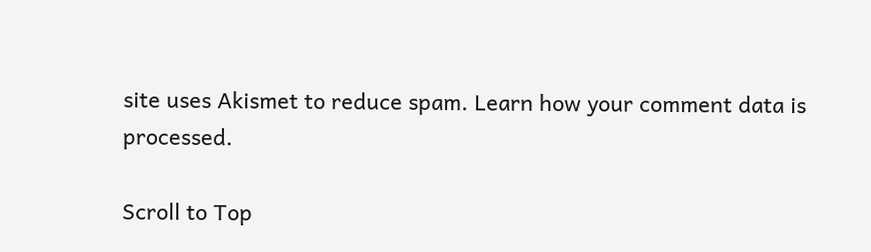site uses Akismet to reduce spam. Learn how your comment data is processed.

Scroll to Top